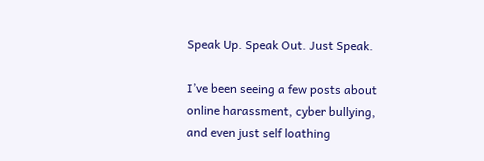Speak Up. Speak Out. Just Speak.

I’ve been seeing a few posts about online harassment, cyber bullying, and even just self loathing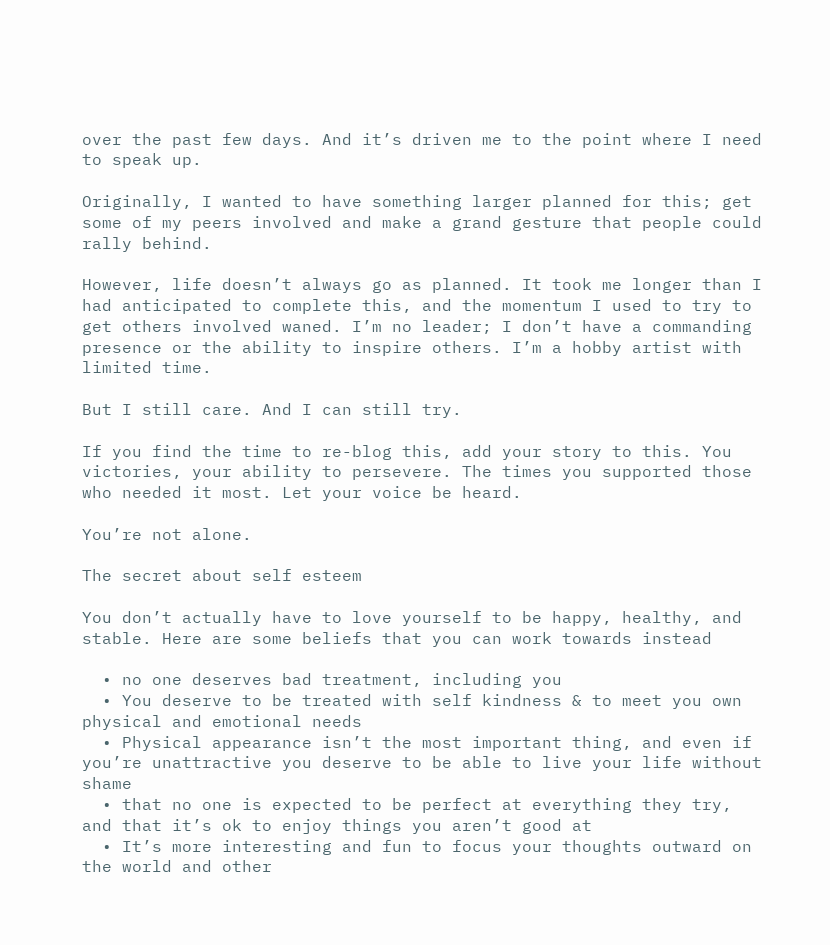over the past few days. And it’s driven me to the point where I need to speak up.

Originally, I wanted to have something larger planned for this; get some of my peers involved and make a grand gesture that people could rally behind.

However, life doesn’t always go as planned. It took me longer than I had anticipated to complete this, and the momentum I used to try to get others involved waned. I’m no leader; I don’t have a commanding presence or the ability to inspire others. I’m a hobby artist with limited time.

But I still care. And I can still try.

If you find the time to re-blog this, add your story to this. You victories, your ability to persevere. The times you supported those who needed it most. Let your voice be heard.

You’re not alone.

The secret about self esteem

You don’t actually have to love yourself to be happy, healthy, and stable. Here are some beliefs that you can work towards instead

  • no one deserves bad treatment, including you
  • You deserve to be treated with self kindness & to meet you own physical and emotional needs
  • Physical appearance isn’t the most important thing, and even if you’re unattractive you deserve to be able to live your life without shame
  • that no one is expected to be perfect at everything they try, and that it’s ok to enjoy things you aren’t good at
  • It’s more interesting and fun to focus your thoughts outward on the world and other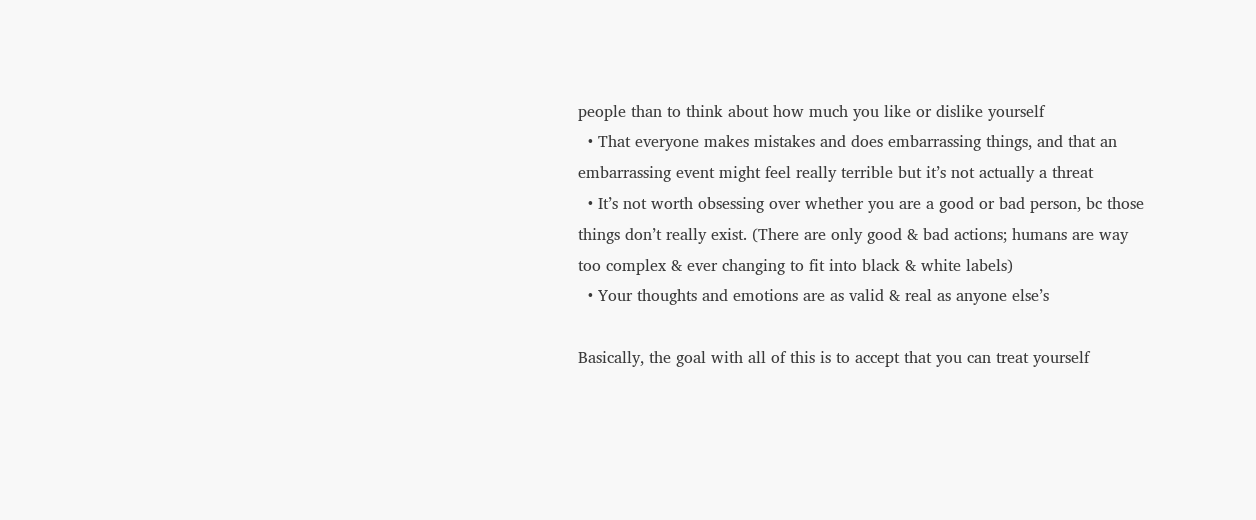people than to think about how much you like or dislike yourself
  • That everyone makes mistakes and does embarrassing things, and that an embarrassing event might feel really terrible but it’s not actually a threat
  • It’s not worth obsessing over whether you are a good or bad person, bc those things don’t really exist. (There are only good & bad actions; humans are way too complex & ever changing to fit into black & white labels)
  • Your thoughts and emotions are as valid & real as anyone else’s

Basically, the goal with all of this is to accept that you can treat yourself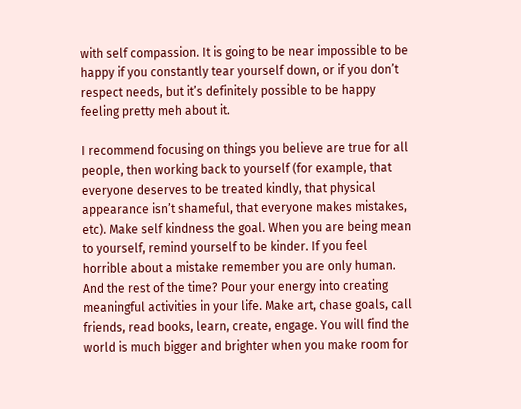with self compassion. It is going to be near impossible to be happy if you constantly tear yourself down, or if you don’t respect needs, but it’s definitely possible to be happy feeling pretty meh about it.

I recommend focusing on things you believe are true for all people, then working back to yourself (for example, that everyone deserves to be treated kindly, that physical appearance isn’t shameful, that everyone makes mistakes, etc). Make self kindness the goal. When you are being mean to yourself, remind yourself to be kinder. If you feel horrible about a mistake remember you are only human. And the rest of the time? Pour your energy into creating meaningful activities in your life. Make art, chase goals, call friends, read books, learn, create, engage. You will find the world is much bigger and brighter when you make room for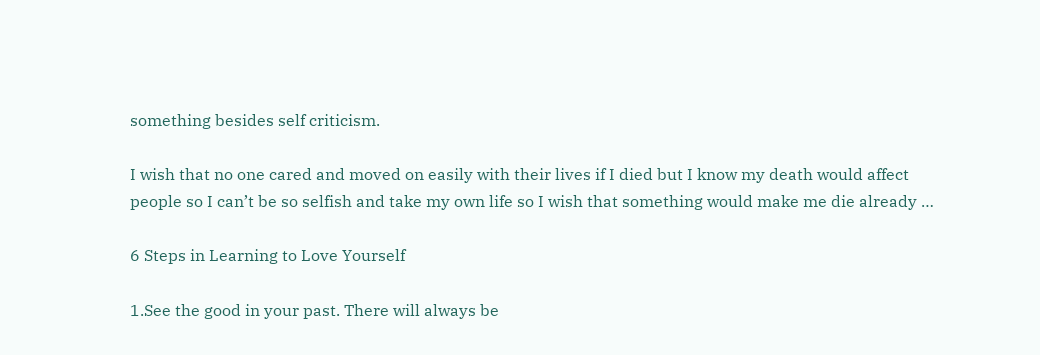something besides self criticism.

I wish that no one cared and moved on easily with their lives if I died but I know my death would affect people so I can’t be so selfish and take my own life so I wish that something would make me die already …

6 Steps in Learning to Love Yourself

1.See the good in your past. There will always be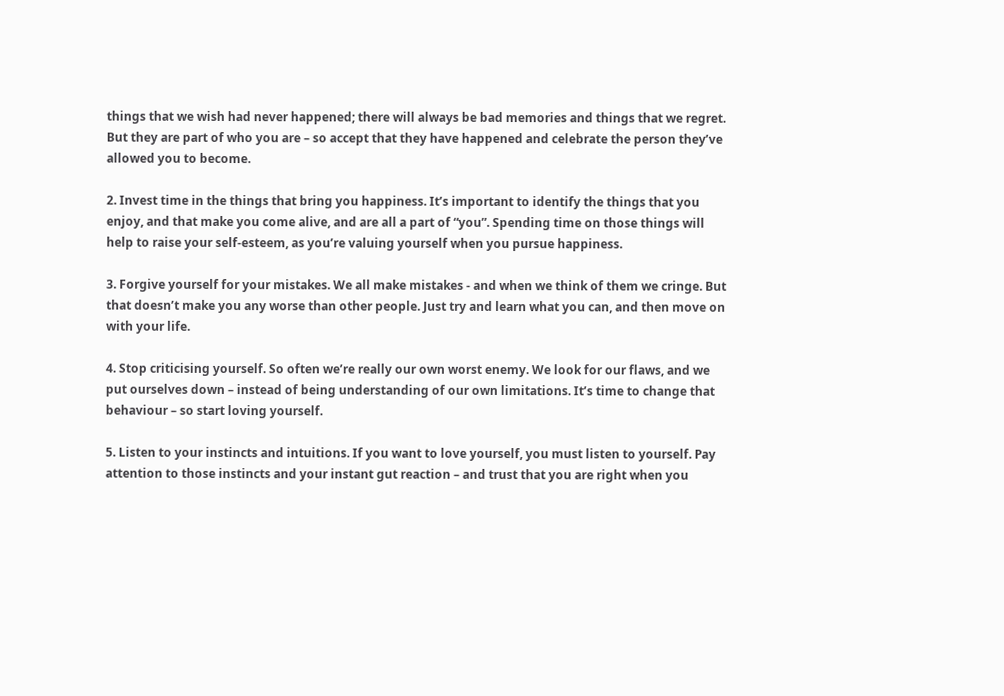things that we wish had never happened; there will always be bad memories and things that we regret. But they are part of who you are – so accept that they have happened and celebrate the person they’ve allowed you to become.

2. Invest time in the things that bring you happiness. It’s important to identify the things that you enjoy, and that make you come alive, and are all a part of “you”. Spending time on those things will help to raise your self-esteem, as you’re valuing yourself when you pursue happiness.

3. Forgive yourself for your mistakes. We all make mistakes - and when we think of them we cringe. But that doesn’t make you any worse than other people. Just try and learn what you can, and then move on with your life.

4. Stop criticising yourself. So often we’re really our own worst enemy. We look for our flaws, and we put ourselves down – instead of being understanding of our own limitations. It’s time to change that behaviour – so start loving yourself.

5. Listen to your instincts and intuitions. If you want to love yourself, you must listen to yourself. Pay attention to those instincts and your instant gut reaction – and trust that you are right when you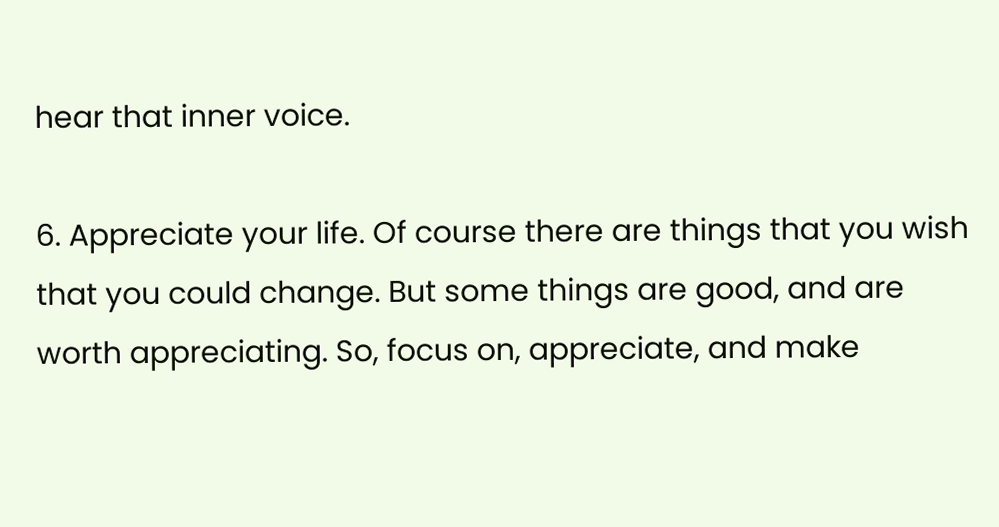hear that inner voice.

6. Appreciate your life. Of course there are things that you wish that you could change. But some things are good, and are worth appreciating. So, focus on, appreciate, and make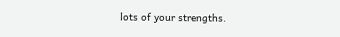lots of your strengths.